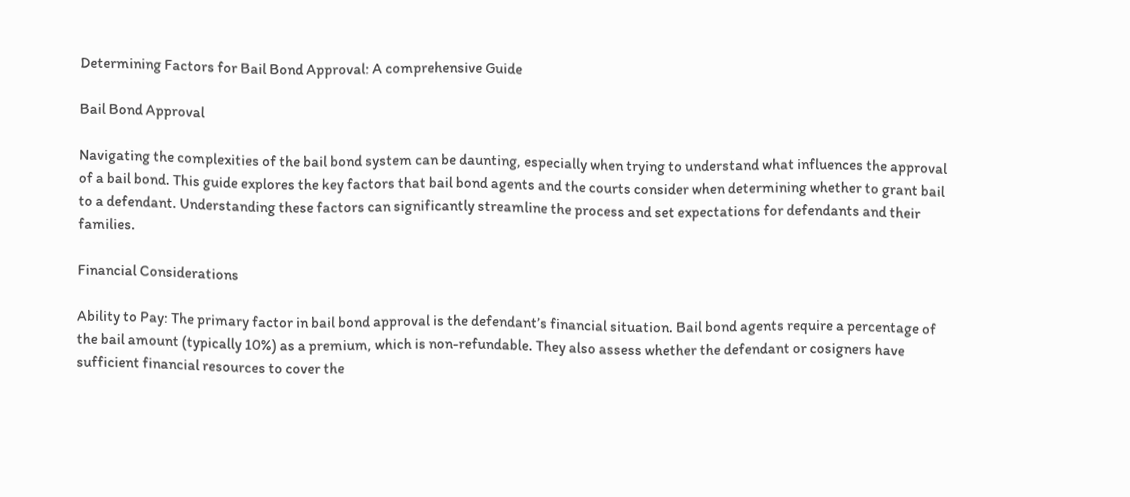Determining Factors for Bail Bond Approval: A comprehensive Guide

Bail Bond Approval

Navigating the complexities of the bail bond system can be daunting, especially when trying to understand what influences the approval of a bail bond. This guide explores the key factors that bail bond agents and the courts consider when determining whether to grant bail to a defendant. Understanding these factors can significantly streamline the process and set expectations for defendants and their families.

Financial Considerations

Ability to Pay: The primary factor in bail bond approval is the defendant’s financial situation. Bail bond agents require a percentage of the bail amount (typically 10%) as a premium, which is non-refundable. They also assess whether the defendant or cosigners have sufficient financial resources to cover the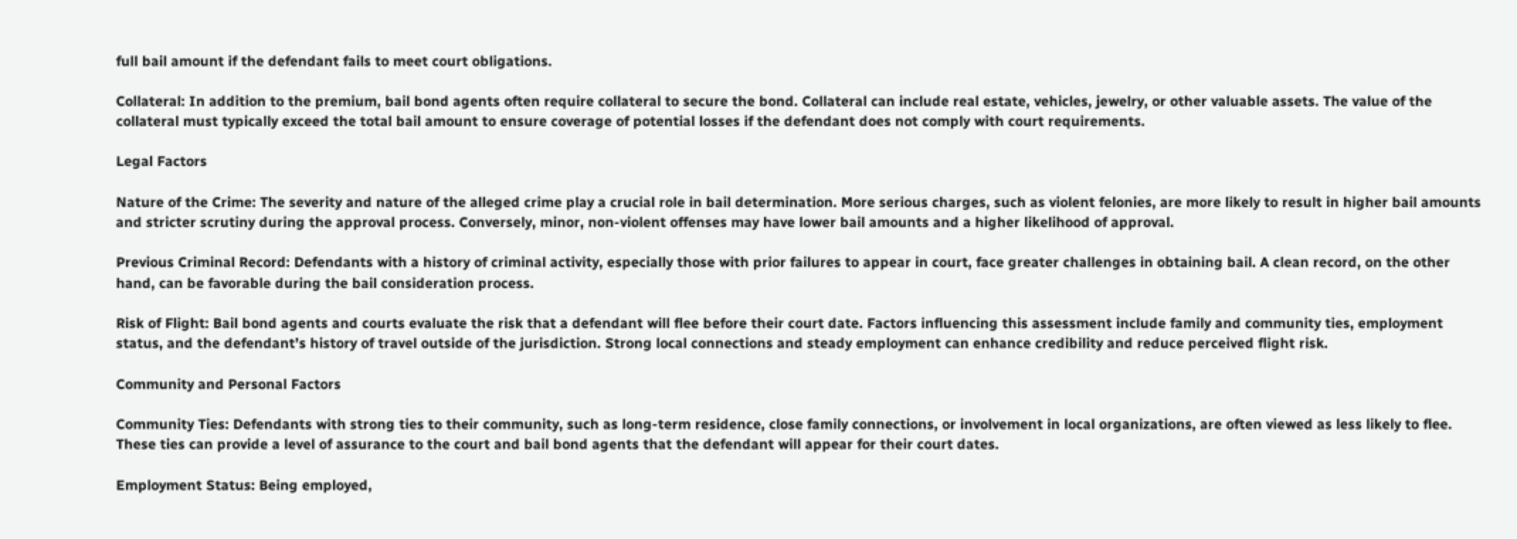full bail amount if the defendant fails to meet court obligations.

Collateral: In addition to the premium, bail bond agents often require collateral to secure the bond. Collateral can include real estate, vehicles, jewelry, or other valuable assets. The value of the collateral must typically exceed the total bail amount to ensure coverage of potential losses if the defendant does not comply with court requirements.

Legal Factors

Nature of the Crime: The severity and nature of the alleged crime play a crucial role in bail determination. More serious charges, such as violent felonies, are more likely to result in higher bail amounts and stricter scrutiny during the approval process. Conversely, minor, non-violent offenses may have lower bail amounts and a higher likelihood of approval.

Previous Criminal Record: Defendants with a history of criminal activity, especially those with prior failures to appear in court, face greater challenges in obtaining bail. A clean record, on the other hand, can be favorable during the bail consideration process.

Risk of Flight: Bail bond agents and courts evaluate the risk that a defendant will flee before their court date. Factors influencing this assessment include family and community ties, employment status, and the defendant’s history of travel outside of the jurisdiction. Strong local connections and steady employment can enhance credibility and reduce perceived flight risk.

Community and Personal Factors

Community Ties: Defendants with strong ties to their community, such as long-term residence, close family connections, or involvement in local organizations, are often viewed as less likely to flee. These ties can provide a level of assurance to the court and bail bond agents that the defendant will appear for their court dates.

Employment Status: Being employed,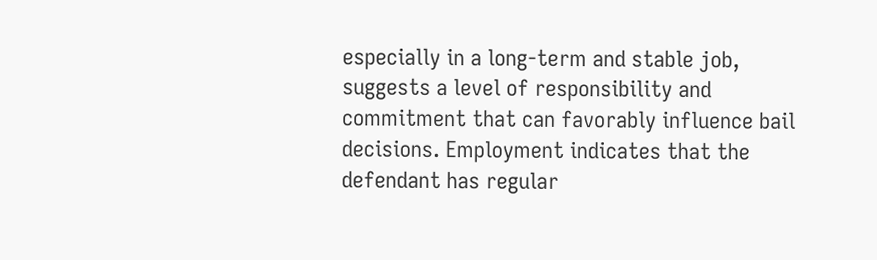especially in a long-term and stable job, suggests a level of responsibility and commitment that can favorably influence bail decisions. Employment indicates that the defendant has regular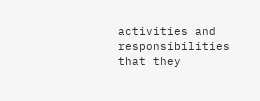activities and responsibilities that they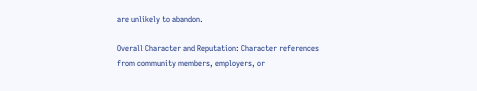are unlikely to abandon.

Overall Character and Reputation: Character references from community members, employers, or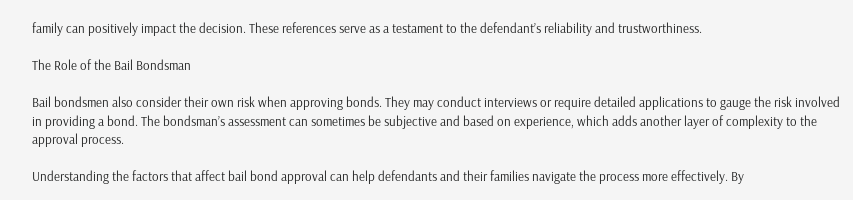family can positively impact the decision. These references serve as a testament to the defendant’s reliability and trustworthiness.

The Role of the Bail Bondsman

Bail bondsmen also consider their own risk when approving bonds. They may conduct interviews or require detailed applications to gauge the risk involved in providing a bond. The bondsman’s assessment can sometimes be subjective and based on experience, which adds another layer of complexity to the approval process.

Understanding the factors that affect bail bond approval can help defendants and their families navigate the process more effectively. By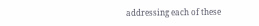addressing each of these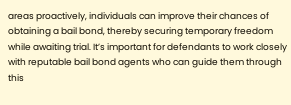areas proactively, individuals can improve their chances of obtaining a bail bond, thereby securing temporary freedom while awaiting trial. It’s important for defendants to work closely with reputable bail bond agents who can guide them through this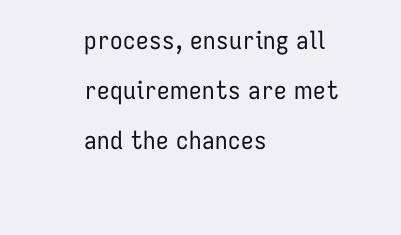process, ensuring all requirements are met and the chances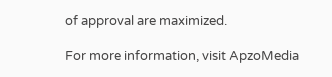of approval are maximized.

For more information, visit ApzoMedia